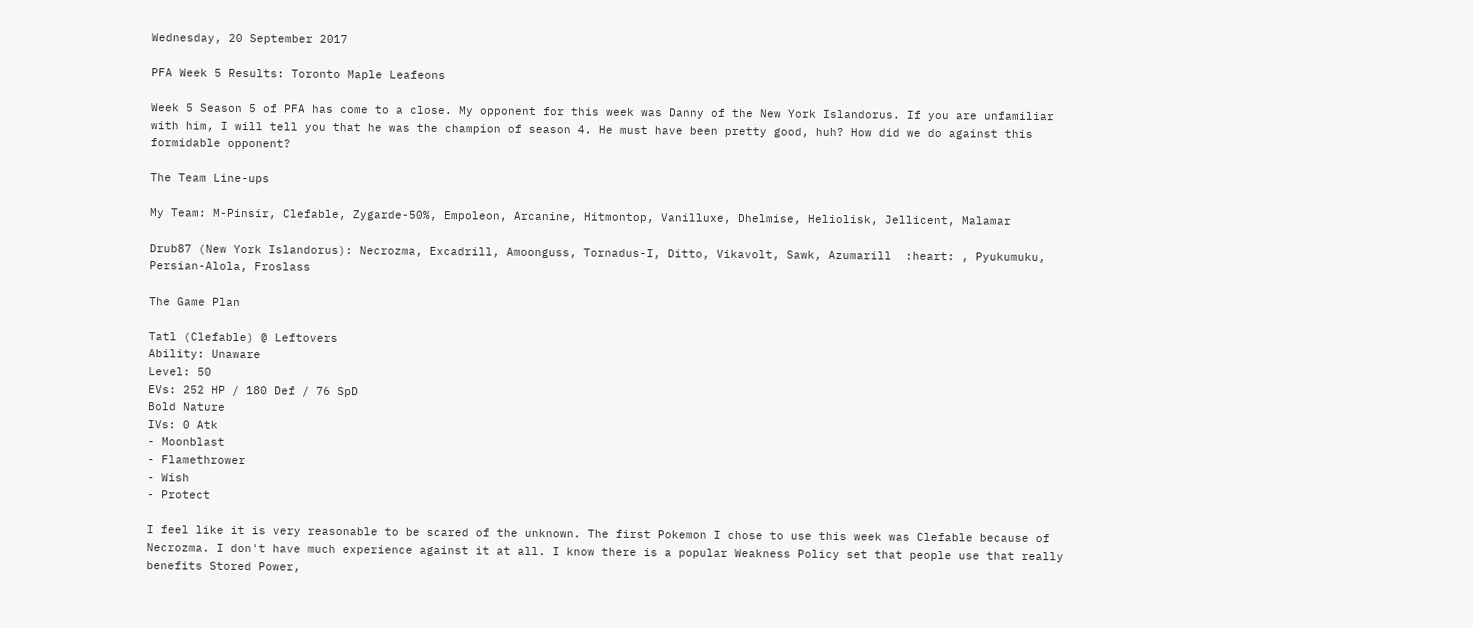Wednesday, 20 September 2017

PFA Week 5 Results: Toronto Maple Leafeons

Week 5 Season 5 of PFA has come to a close. My opponent for this week was Danny of the New York Islandorus. If you are unfamiliar with him, I will tell you that he was the champion of season 4. He must have been pretty good, huh? How did we do against this formidable opponent?

The Team Line-ups

My Team: M-Pinsir, Clefable, Zygarde-50%, Empoleon, Arcanine, Hitmontop, Vanilluxe, Dhelmise, Heliolisk, Jellicent, Malamar

Drub87 (New York Islandorus): Necrozma, Excadrill, Amoonguss, Tornadus-I, Ditto, Vikavolt, Sawk, Azumarill  :heart: , Pyukumuku, Persian-Alola, Froslass

The Game Plan

Tatl (Clefable) @ Leftovers
Ability: Unaware
Level: 50
EVs: 252 HP / 180 Def / 76 SpD
Bold Nature
IVs: 0 Atk
- Moonblast
- Flamethrower
- Wish
- Protect

I feel like it is very reasonable to be scared of the unknown. The first Pokemon I chose to use this week was Clefable because of Necrozma. I don't have much experience against it at all. I know there is a popular Weakness Policy set that people use that really benefits Stored Power,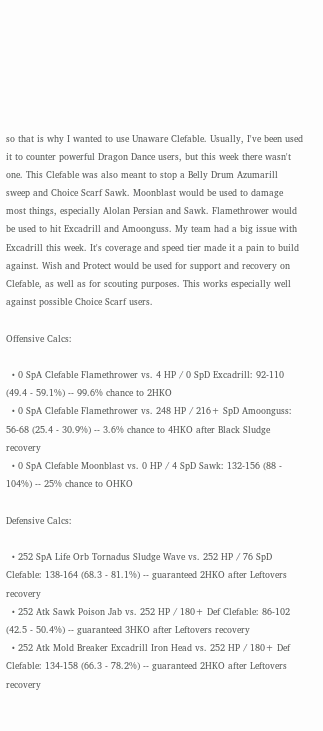so that is why I wanted to use Unaware Clefable. Usually, I've been used it to counter powerful Dragon Dance users, but this week there wasn't one. This Clefable was also meant to stop a Belly Drum Azumarill sweep and Choice Scarf Sawk. Moonblast would be used to damage most things, especially Alolan Persian and Sawk. Flamethrower would be used to hit Excadrill and Amoonguss. My team had a big issue with Excadrill this week. It's coverage and speed tier made it a pain to build against. Wish and Protect would be used for support and recovery on Clefable, as well as for scouting purposes. This works especially well against possible Choice Scarf users.

Offensive Calcs:

  • 0 SpA Clefable Flamethrower vs. 4 HP / 0 SpD Excadrill: 92-110 (49.4 - 59.1%) -- 99.6% chance to 2HKO
  • 0 SpA Clefable Flamethrower vs. 248 HP / 216+ SpD Amoonguss: 56-68 (25.4 - 30.9%) -- 3.6% chance to 4HKO after Black Sludge recovery
  • 0 SpA Clefable Moonblast vs. 0 HP / 4 SpD Sawk: 132-156 (88 - 104%) -- 25% chance to OHKO

Defensive Calcs:

  • 252 SpA Life Orb Tornadus Sludge Wave vs. 252 HP / 76 SpD Clefable: 138-164 (68.3 - 81.1%) -- guaranteed 2HKO after Leftovers recovery
  • 252 Atk Sawk Poison Jab vs. 252 HP / 180+ Def Clefable: 86-102 (42.5 - 50.4%) -- guaranteed 3HKO after Leftovers recovery
  • 252 Atk Mold Breaker Excadrill Iron Head vs. 252 HP / 180+ Def Clefable: 134-158 (66.3 - 78.2%) -- guaranteed 2HKO after Leftovers recovery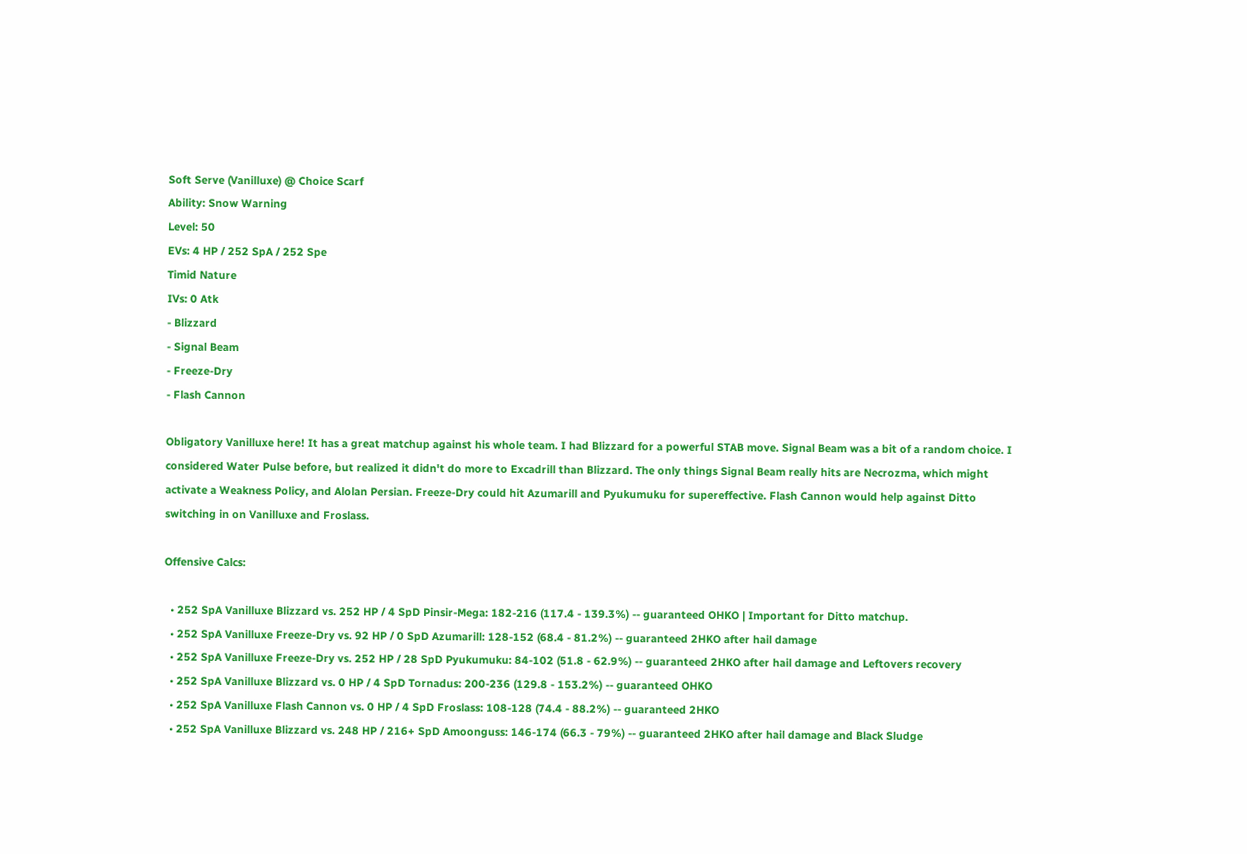Soft Serve (Vanilluxe) @ Choice Scarf
Ability: Snow Warning
Level: 50
EVs: 4 HP / 252 SpA / 252 Spe
Timid Nature
IVs: 0 Atk
- Blizzard
- Signal Beam
- Freeze-Dry
- Flash Cannon

Obligatory Vanilluxe here! It has a great matchup against his whole team. I had Blizzard for a powerful STAB move. Signal Beam was a bit of a random choice. I considered Water Pulse before, but realized it didn't do more to Excadrill than Blizzard. The only things Signal Beam really hits are Necrozma, which might activate a Weakness Policy, and Alolan Persian. Freeze-Dry could hit Azumarill and Pyukumuku for supereffective. Flash Cannon would help against Ditto switching in on Vanilluxe and Froslass.

Offensive Calcs:

  • 252 SpA Vanilluxe Blizzard vs. 252 HP / 4 SpD Pinsir-Mega: 182-216 (117.4 - 139.3%) -- guaranteed OHKO | Important for Ditto matchup.
  • 252 SpA Vanilluxe Freeze-Dry vs. 92 HP / 0 SpD Azumarill: 128-152 (68.4 - 81.2%) -- guaranteed 2HKO after hail damage
  • 252 SpA Vanilluxe Freeze-Dry vs. 252 HP / 28 SpD Pyukumuku: 84-102 (51.8 - 62.9%) -- guaranteed 2HKO after hail damage and Leftovers recovery
  • 252 SpA Vanilluxe Blizzard vs. 0 HP / 4 SpD Tornadus: 200-236 (129.8 - 153.2%) -- guaranteed OHKO
  • 252 SpA Vanilluxe Flash Cannon vs. 0 HP / 4 SpD Froslass: 108-128 (74.4 - 88.2%) -- guaranteed 2HKO
  • 252 SpA Vanilluxe Blizzard vs. 248 HP / 216+ SpD Amoonguss: 146-174 (66.3 - 79%) -- guaranteed 2HKO after hail damage and Black Sludge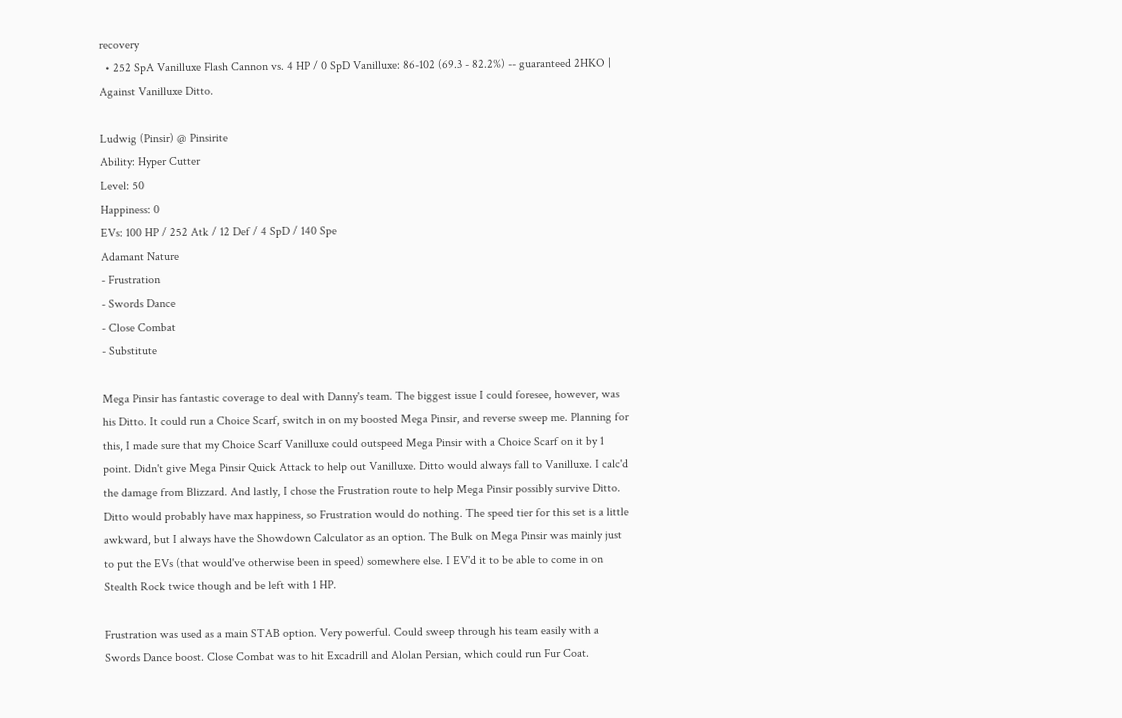recovery
  • 252 SpA Vanilluxe Flash Cannon vs. 4 HP / 0 SpD Vanilluxe: 86-102 (69.3 - 82.2%) -- guaranteed 2HKO | Against Vanilluxe Ditto.

Ludwig (Pinsir) @ Pinsirite
Ability: Hyper Cutter
Level: 50
Happiness: 0
EVs: 100 HP / 252 Atk / 12 Def / 4 SpD / 140 Spe
Adamant Nature
- Frustration
- Swords Dance
- Close Combat
- Substitute

Mega Pinsir has fantastic coverage to deal with Danny's team. The biggest issue I could foresee, however, was his Ditto. It could run a Choice Scarf, switch in on my boosted Mega Pinsir, and reverse sweep me. Planning for this, I made sure that my Choice Scarf Vanilluxe could outspeed Mega Pinsir with a Choice Scarf on it by 1 point. Didn't give Mega Pinsir Quick Attack to help out Vanilluxe. Ditto would always fall to Vanilluxe. I calc'd the damage from Blizzard. And lastly, I chose the Frustration route to help Mega Pinsir possibly survive Ditto. Ditto would probably have max happiness, so Frustration would do nothing. The speed tier for this set is a little awkward, but I always have the Showdown Calculator as an option. The Bulk on Mega Pinsir was mainly just to put the EVs (that would've otherwise been in speed) somewhere else. I EV'd it to be able to come in on Stealth Rock twice though and be left with 1 HP.

Frustration was used as a main STAB option. Very powerful. Could sweep through his team easily with a Swords Dance boost. Close Combat was to hit Excadrill and Alolan Persian, which could run Fur Coat.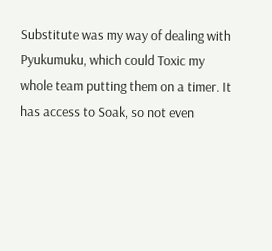Substitute was my way of dealing with Pyukumuku, which could Toxic my whole team putting them on a timer. It has access to Soak, so not even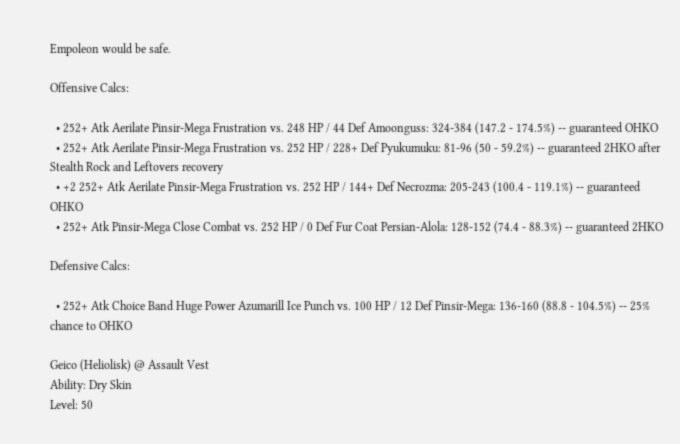Empoleon would be safe.

Offensive Calcs:

  • 252+ Atk Aerilate Pinsir-Mega Frustration vs. 248 HP / 44 Def Amoonguss: 324-384 (147.2 - 174.5%) -- guaranteed OHKO
  • 252+ Atk Aerilate Pinsir-Mega Frustration vs. 252 HP / 228+ Def Pyukumuku: 81-96 (50 - 59.2%) -- guaranteed 2HKO after Stealth Rock and Leftovers recovery
  • +2 252+ Atk Aerilate Pinsir-Mega Frustration vs. 252 HP / 144+ Def Necrozma: 205-243 (100.4 - 119.1%) -- guaranteed OHKO
  • 252+ Atk Pinsir-Mega Close Combat vs. 252 HP / 0 Def Fur Coat Persian-Alola: 128-152 (74.4 - 88.3%) -- guaranteed 2HKO

Defensive Calcs:

  • 252+ Atk Choice Band Huge Power Azumarill Ice Punch vs. 100 HP / 12 Def Pinsir-Mega: 136-160 (88.8 - 104.5%) -- 25% chance to OHKO

Geico (Heliolisk) @ Assault Vest
Ability: Dry Skin
Level: 50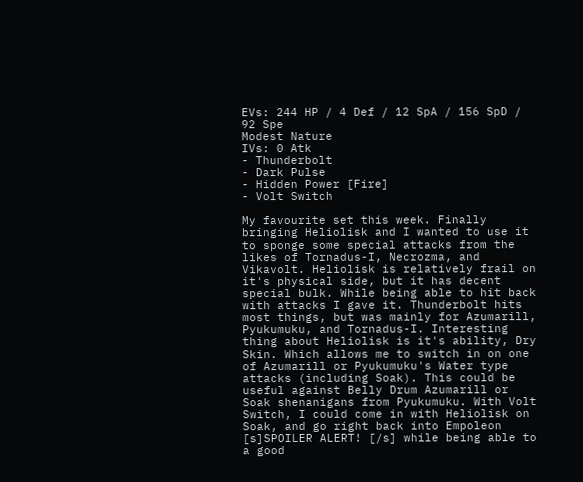EVs: 244 HP / 4 Def / 12 SpA / 156 SpD / 92 Spe
Modest Nature
IVs: 0 Atk
- Thunderbolt
- Dark Pulse
- Hidden Power [Fire]
- Volt Switch

My favourite set this week. Finally bringing Heliolisk and I wanted to use it to sponge some special attacks from the likes of Tornadus-I, Necrozma, and Vikavolt. Heliolisk is relatively frail on it's physical side, but it has decent special bulk. While being able to hit back with attacks I gave it. Thunderbolt hits most things, but was mainly for Azumarill, Pyukumuku, and Tornadus-I. Interesting thing about Heliolisk is it's ability, Dry Skin. Which allows me to switch in on one of Azumarill or Pyukumuku's Water type attacks (including Soak). This could be useful against Belly Drum Azumarill or Soak shenanigans from Pyukumuku. With Volt Switch, I could come in with Heliolisk on Soak, and go right back into Empoleon [s]SPOILER ALERT! [/s] while being able to a good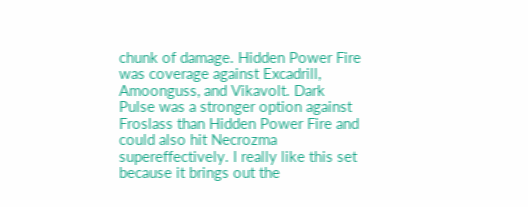chunk of damage. Hidden Power Fire was coverage against Excadrill, Amoonguss, and Vikavolt. Dark Pulse was a stronger option against Froslass than Hidden Power Fire and could also hit Necrozma supereffectively. I really like this set because it brings out the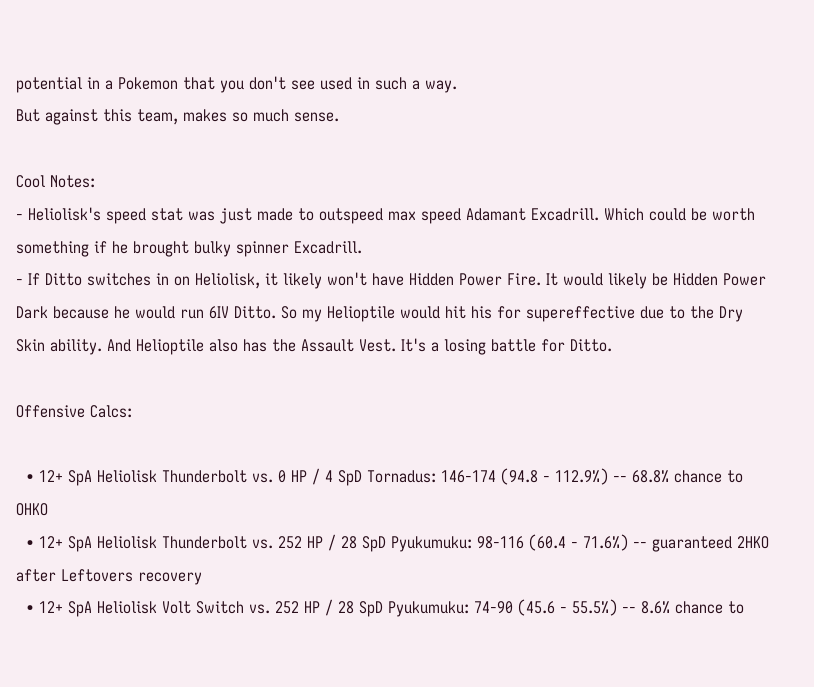potential in a Pokemon that you don't see used in such a way.
But against this team, makes so much sense.

Cool Notes:
- Heliolisk's speed stat was just made to outspeed max speed Adamant Excadrill. Which could be worth something if he brought bulky spinner Excadrill.
- If Ditto switches in on Heliolisk, it likely won't have Hidden Power Fire. It would likely be Hidden Power Dark because he would run 6IV Ditto. So my Helioptile would hit his for supereffective due to the Dry Skin ability. And Helioptile also has the Assault Vest. It's a losing battle for Ditto.

Offensive Calcs:

  • 12+ SpA Heliolisk Thunderbolt vs. 0 HP / 4 SpD Tornadus: 146-174 (94.8 - 112.9%) -- 68.8% chance to OHKO
  • 12+ SpA Heliolisk Thunderbolt vs. 252 HP / 28 SpD Pyukumuku: 98-116 (60.4 - 71.6%) -- guaranteed 2HKO after Leftovers recovery
  • 12+ SpA Heliolisk Volt Switch vs. 252 HP / 28 SpD Pyukumuku: 74-90 (45.6 - 55.5%) -- 8.6% chance to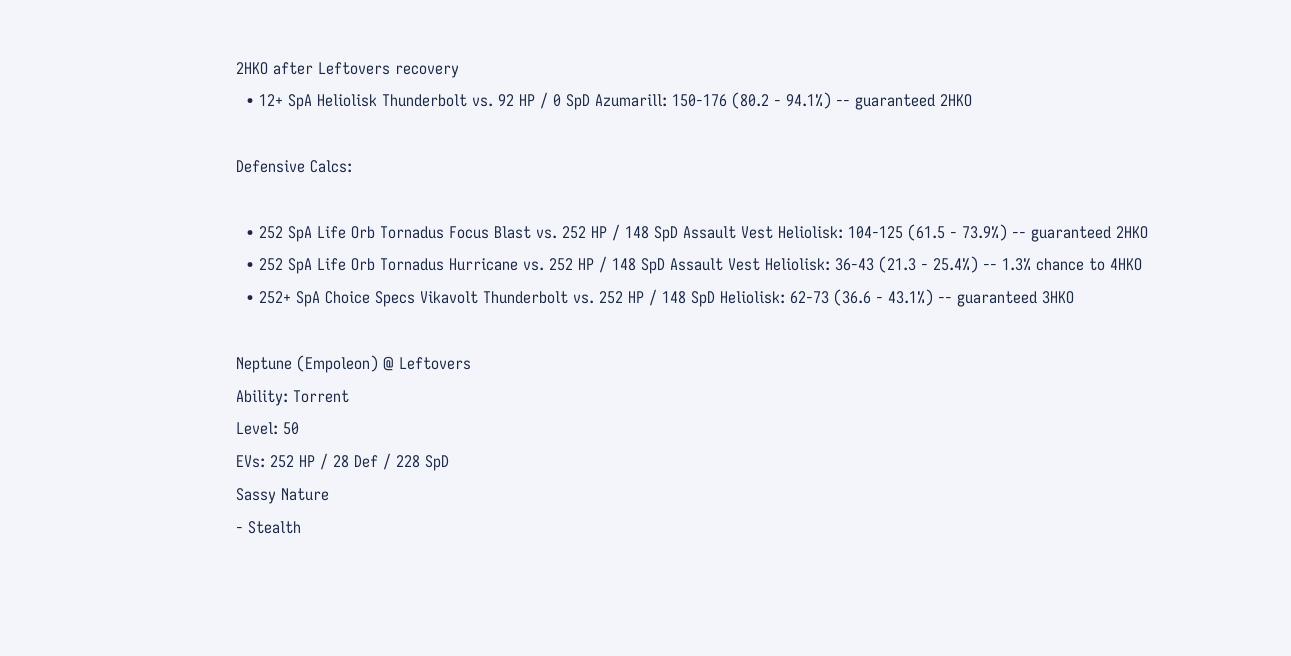2HKO after Leftovers recovery
  • 12+ SpA Heliolisk Thunderbolt vs. 92 HP / 0 SpD Azumarill: 150-176 (80.2 - 94.1%) -- guaranteed 2HKO

Defensive Calcs:

  • 252 SpA Life Orb Tornadus Focus Blast vs. 252 HP / 148 SpD Assault Vest Heliolisk: 104-125 (61.5 - 73.9%) -- guaranteed 2HKO
  • 252 SpA Life Orb Tornadus Hurricane vs. 252 HP / 148 SpD Assault Vest Heliolisk: 36-43 (21.3 - 25.4%) -- 1.3% chance to 4HKO
  • 252+ SpA Choice Specs Vikavolt Thunderbolt vs. 252 HP / 148 SpD Heliolisk: 62-73 (36.6 - 43.1%) -- guaranteed 3HKO

Neptune (Empoleon) @ Leftovers
Ability: Torrent
Level: 50
EVs: 252 HP / 28 Def / 228 SpD
Sassy Nature
- Stealth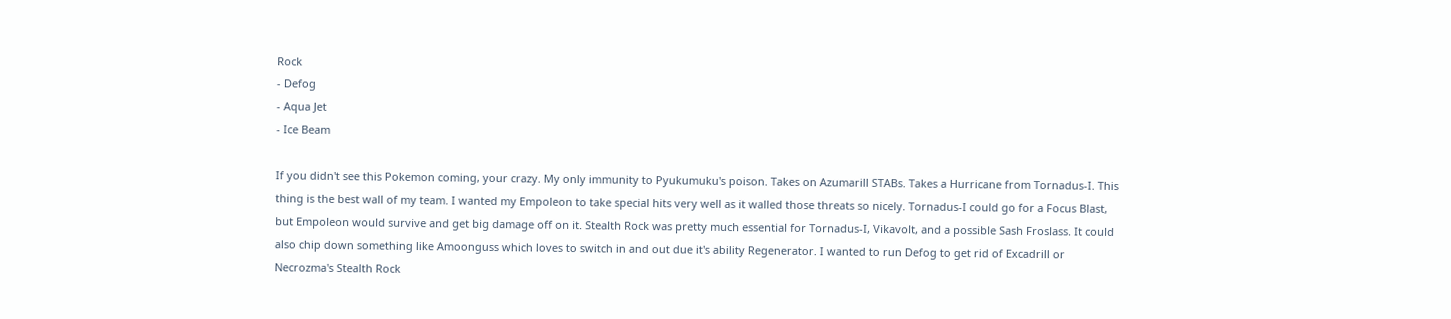Rock
- Defog
- Aqua Jet
- Ice Beam

If you didn't see this Pokemon coming, your crazy. My only immunity to Pyukumuku's poison. Takes on Azumarill STABs. Takes a Hurricane from Tornadus-I. This thing is the best wall of my team. I wanted my Empoleon to take special hits very well as it walled those threats so nicely. Tornadus-I could go for a Focus Blast, but Empoleon would survive and get big damage off on it. Stealth Rock was pretty much essential for Tornadus-I, Vikavolt, and a possible Sash Froslass. It could also chip down something like Amoonguss which loves to switch in and out due it's ability Regenerator. I wanted to run Defog to get rid of Excadrill or Necrozma's Stealth Rock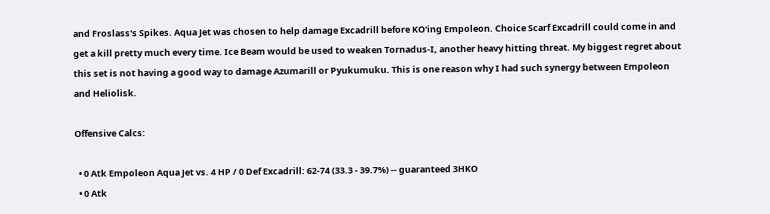and Froslass's Spikes. Aqua Jet was chosen to help damage Excadrill before KO'ing Empoleon. Choice Scarf Excadrill could come in and get a kill pretty much every time. Ice Beam would be used to weaken Tornadus-I, another heavy hitting threat. My biggest regret about this set is not having a good way to damage Azumarill or Pyukumuku. This is one reason why I had such synergy between Empoleon and Heliolisk.

Offensive Calcs:

  • 0 Atk Empoleon Aqua Jet vs. 4 HP / 0 Def Excadrill: 62-74 (33.3 - 39.7%) -- guaranteed 3HKO
  • 0 Atk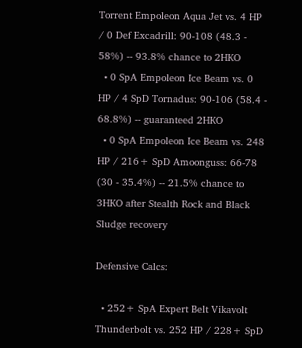Torrent Empoleon Aqua Jet vs. 4 HP / 0 Def Excadrill: 90-108 (48.3 - 58%) -- 93.8% chance to 2HKO
  • 0 SpA Empoleon Ice Beam vs. 0 HP / 4 SpD Tornadus: 90-106 (58.4 - 68.8%) -- guaranteed 2HKO
  • 0 SpA Empoleon Ice Beam vs. 248 HP / 216+ SpD Amoonguss: 66-78 (30 - 35.4%) -- 21.5% chance to 3HKO after Stealth Rock and Black Sludge recovery

Defensive Calcs:

  • 252+ SpA Expert Belt Vikavolt Thunderbolt vs. 252 HP / 228+ SpD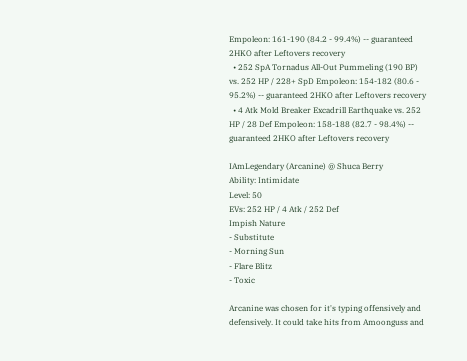Empoleon: 161-190 (84.2 - 99.4%) -- guaranteed 2HKO after Leftovers recovery
  • 252 SpA Tornadus All-Out Pummeling (190 BP) vs. 252 HP / 228+ SpD Empoleon: 154-182 (80.6 - 95.2%) -- guaranteed 2HKO after Leftovers recovery
  • 4 Atk Mold Breaker Excadrill Earthquake vs. 252 HP / 28 Def Empoleon: 158-188 (82.7 - 98.4%) -- guaranteed 2HKO after Leftovers recovery

IAmLegendary (Arcanine) @ Shuca Berry
Ability: Intimidate
Level: 50
EVs: 252 HP / 4 Atk / 252 Def
Impish Nature
- Substitute
- Morning Sun
- Flare Blitz
- Toxic

Arcanine was chosen for it's typing offensively and defensively. It could take hits from Amoonguss and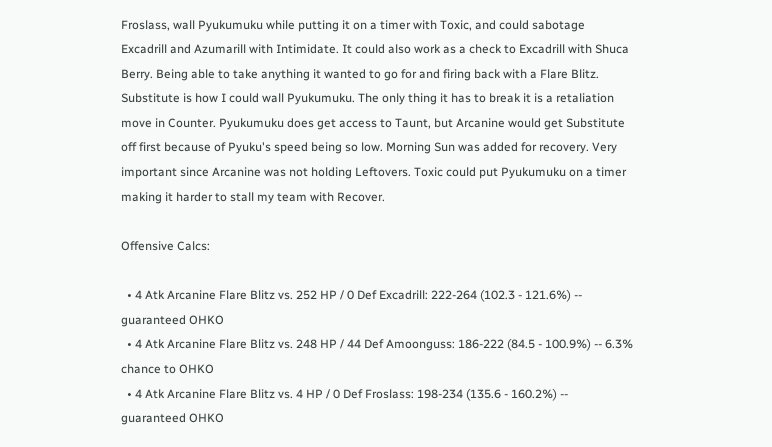Froslass, wall Pyukumuku while putting it on a timer with Toxic, and could sabotage Excadrill and Azumarill with Intimidate. It could also work as a check to Excadrill with Shuca Berry. Being able to take anything it wanted to go for and firing back with a Flare Blitz. Substitute is how I could wall Pyukumuku. The only thing it has to break it is a retaliation move in Counter. Pyukumuku does get access to Taunt, but Arcanine would get Substitute off first because of Pyuku's speed being so low. Morning Sun was added for recovery. Very important since Arcanine was not holding Leftovers. Toxic could put Pyukumuku on a timer making it harder to stall my team with Recover.

Offensive Calcs:

  • 4 Atk Arcanine Flare Blitz vs. 252 HP / 0 Def Excadrill: 222-264 (102.3 - 121.6%) -- guaranteed OHKO
  • 4 Atk Arcanine Flare Blitz vs. 248 HP / 44 Def Amoonguss: 186-222 (84.5 - 100.9%) -- 6.3% chance to OHKO
  • 4 Atk Arcanine Flare Blitz vs. 4 HP / 0 Def Froslass: 198-234 (135.6 - 160.2%) -- guaranteed OHKO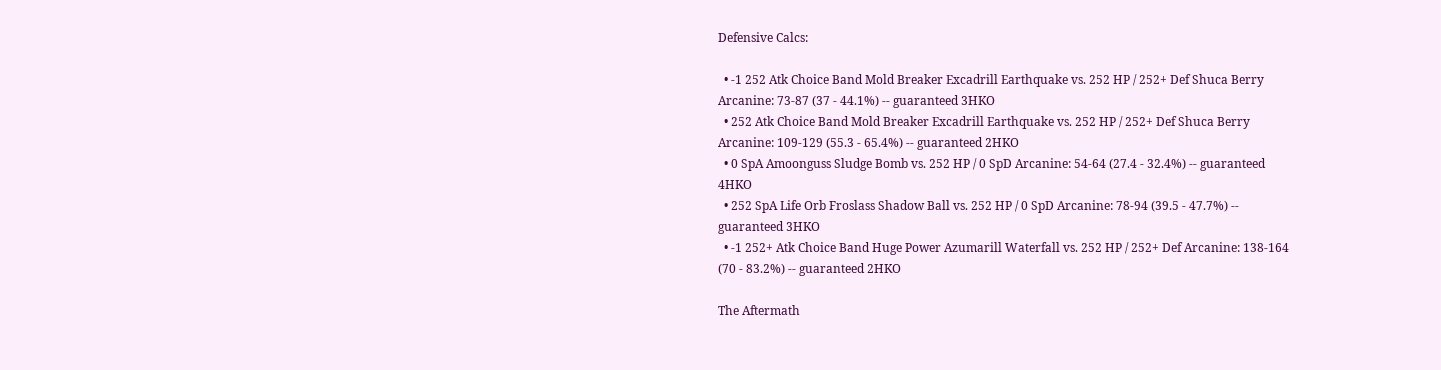Defensive Calcs:

  • -1 252 Atk Choice Band Mold Breaker Excadrill Earthquake vs. 252 HP / 252+ Def Shuca Berry Arcanine: 73-87 (37 - 44.1%) -- guaranteed 3HKO
  • 252 Atk Choice Band Mold Breaker Excadrill Earthquake vs. 252 HP / 252+ Def Shuca Berry Arcanine: 109-129 (55.3 - 65.4%) -- guaranteed 2HKO
  • 0 SpA Amoonguss Sludge Bomb vs. 252 HP / 0 SpD Arcanine: 54-64 (27.4 - 32.4%) -- guaranteed 4HKO
  • 252 SpA Life Orb Froslass Shadow Ball vs. 252 HP / 0 SpD Arcanine: 78-94 (39.5 - 47.7%) -- guaranteed 3HKO
  • -1 252+ Atk Choice Band Huge Power Azumarill Waterfall vs. 252 HP / 252+ Def Arcanine: 138-164 (70 - 83.2%) -- guaranteed 2HKO

The Aftermath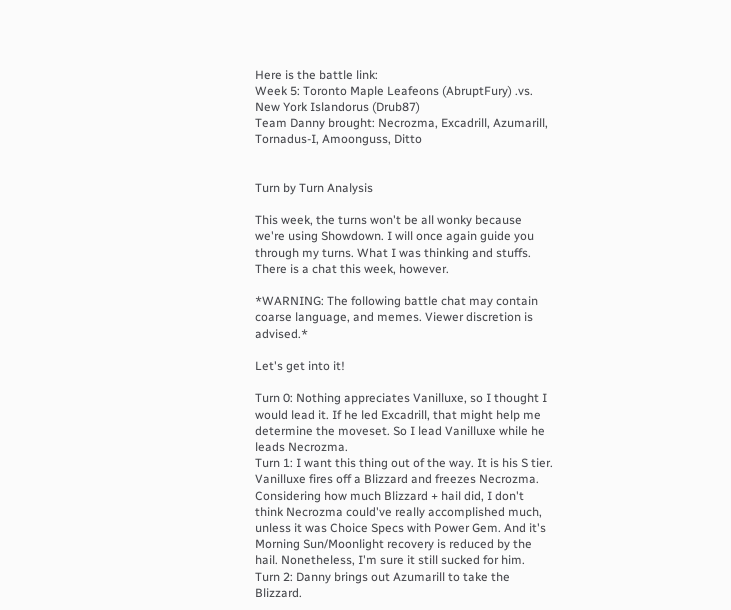Here is the battle link:
Week 5: Toronto Maple Leafeons (AbruptFury) .vs. New York Islandorus (Drub87)
Team Danny brought: Necrozma, Excadrill, Azumarill, Tornadus-I, Amoonguss, Ditto


Turn by Turn Analysis

This week, the turns won't be all wonky because we're using Showdown. I will once again guide you through my turns. What I was thinking and stuffs. There is a chat this week, however.

*WARNING: The following battle chat may contain coarse language, and memes. Viewer discretion is advised.*

Let's get into it!

Turn 0: Nothing appreciates Vanilluxe, so I thought I would lead it. If he led Excadrill, that might help me determine the moveset. So I lead Vanilluxe while he leads Necrozma.
Turn 1: I want this thing out of the way. It is his S tier. Vanilluxe fires off a Blizzard and freezes Necrozma. Considering how much Blizzard + hail did, I don't think Necrozma could've really accomplished much, unless it was Choice Specs with Power Gem. And it's Morning Sun/Moonlight recovery is reduced by the hail. Nonetheless, I'm sure it still sucked for him.
Turn 2: Danny brings out Azumarill to take the Blizzard.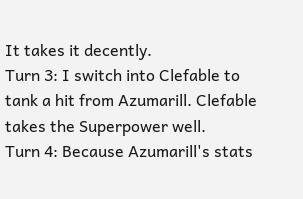It takes it decently.
Turn 3: I switch into Clefable to tank a hit from Azumarill. Clefable takes the Superpower well.
Turn 4: Because Azumarill's stats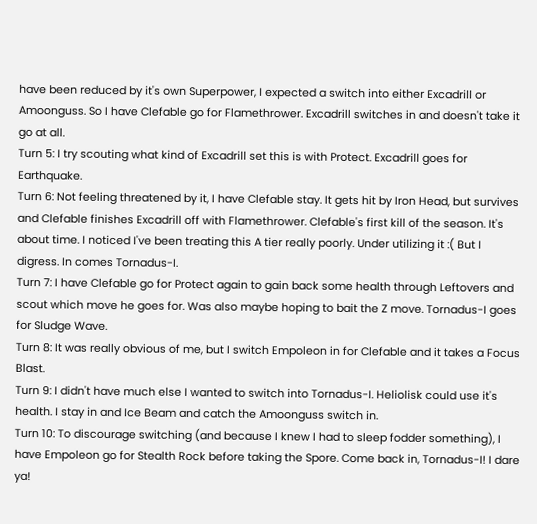have been reduced by it's own Superpower, I expected a switch into either Excadrill or Amoonguss. So I have Clefable go for Flamethrower. Excadrill switches in and doesn't take it go at all.
Turn 5: I try scouting what kind of Excadrill set this is with Protect. Excadrill goes for Earthquake.
Turn 6: Not feeling threatened by it, I have Clefable stay. It gets hit by Iron Head, but survives and Clefable finishes Excadrill off with Flamethrower. Clefable's first kill of the season. It's about time. I noticed I've been treating this A tier really poorly. Under utilizing it :( But I digress. In comes Tornadus-I.
Turn 7: I have Clefable go for Protect again to gain back some health through Leftovers and scout which move he goes for. Was also maybe hoping to bait the Z move. Tornadus-I goes for Sludge Wave.
Turn 8: It was really obvious of me, but I switch Empoleon in for Clefable and it takes a Focus Blast.
Turn 9: I didn't have much else I wanted to switch into Tornadus-I. Heliolisk could use it's health. I stay in and Ice Beam and catch the Amoonguss switch in.
Turn 10: To discourage switching (and because I knew I had to sleep fodder something), I have Empoleon go for Stealth Rock before taking the Spore. Come back in, Tornadus-I! I dare ya!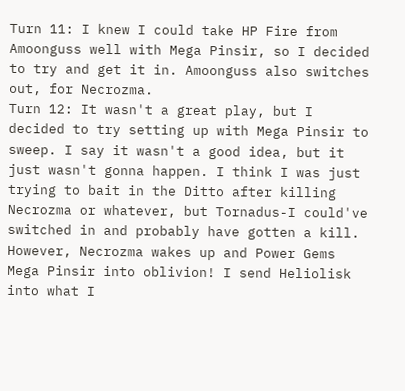Turn 11: I knew I could take HP Fire from Amoonguss well with Mega Pinsir, so I decided to try and get it in. Amoonguss also switches out, for Necrozma.
Turn 12: It wasn't a great play, but I decided to try setting up with Mega Pinsir to sweep. I say it wasn't a good idea, but it just wasn't gonna happen. I think I was just trying to bait in the Ditto after killing Necrozma or whatever, but Tornadus-I could've switched in and probably have gotten a kill. However, Necrozma wakes up and Power Gems Mega Pinsir into oblivion! I send Heliolisk into what I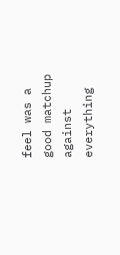feel was a good matchup against everything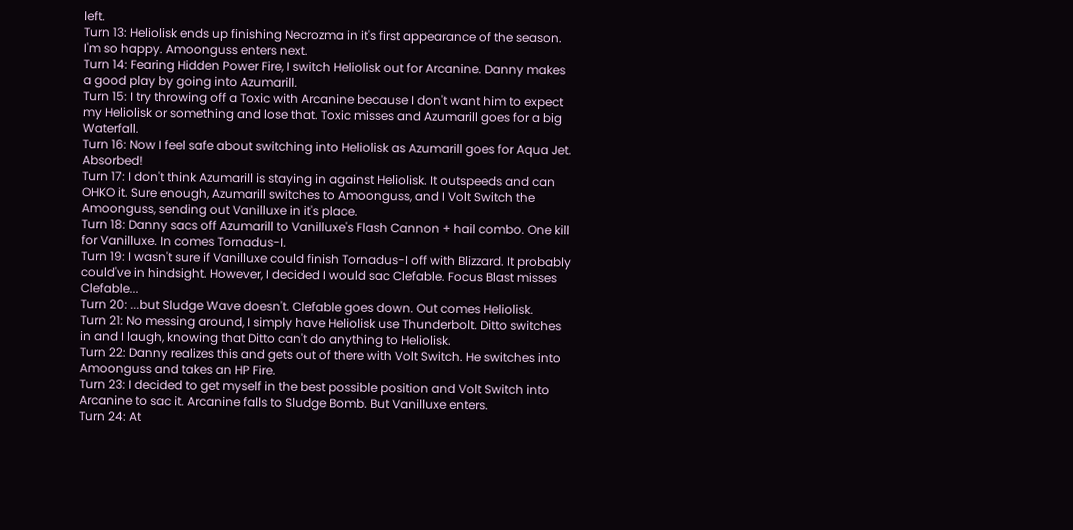left.
Turn 13: Heliolisk ends up finishing Necrozma in it's first appearance of the season. I'm so happy. Amoonguss enters next.
Turn 14: Fearing Hidden Power Fire, I switch Heliolisk out for Arcanine. Danny makes a good play by going into Azumarill.
Turn 15: I try throwing off a Toxic with Arcanine because I don't want him to expect my Heliolisk or something and lose that. Toxic misses and Azumarill goes for a big Waterfall.
Turn 16: Now I feel safe about switching into Heliolisk as Azumarill goes for Aqua Jet. Absorbed!
Turn 17: I don't think Azumarill is staying in against Heliolisk. It outspeeds and can OHKO it. Sure enough, Azumarill switches to Amoonguss, and I Volt Switch the Amoonguss, sending out Vanilluxe in it's place.
Turn 18: Danny sacs off Azumarill to Vanilluxe's Flash Cannon + hail combo. One kill for Vanilluxe. In comes Tornadus-I.
Turn 19: I wasn't sure if Vanilluxe could finish Tornadus-I off with Blizzard. It probably could've in hindsight. However, I decided I would sac Clefable. Focus Blast misses Clefable...
Turn 20: ...but Sludge Wave doesn't. Clefable goes down. Out comes Heliolisk.
Turn 21: No messing around, I simply have Heliolisk use Thunderbolt. Ditto switches in and I laugh, knowing that Ditto can't do anything to Heliolisk.
Turn 22: Danny realizes this and gets out of there with Volt Switch. He switches into Amoonguss and takes an HP Fire.
Turn 23: I decided to get myself in the best possible position and Volt Switch into Arcanine to sac it. Arcanine falls to Sludge Bomb. But Vanilluxe enters.
Turn 24: At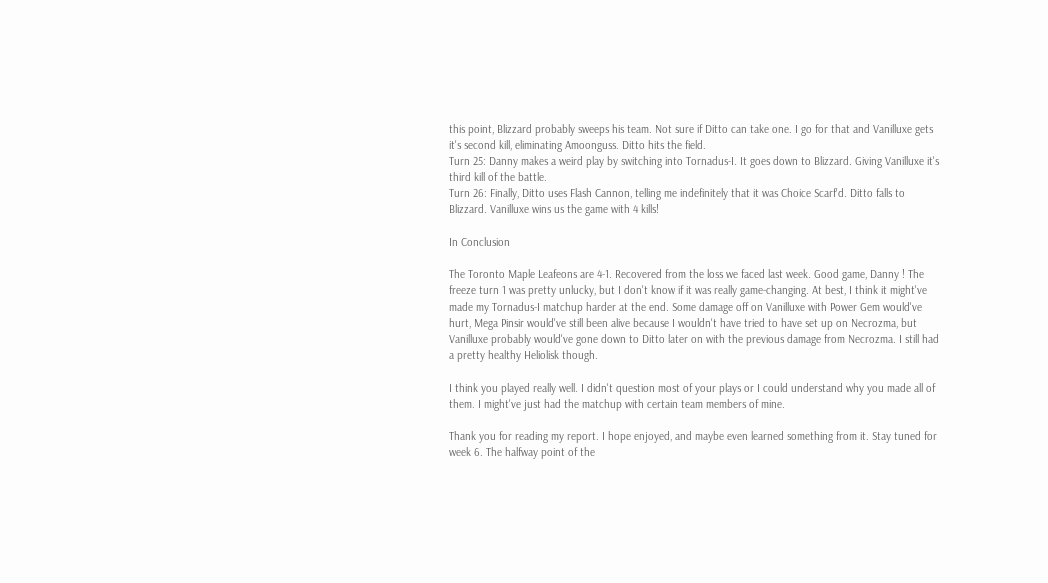this point, Blizzard probably sweeps his team. Not sure if Ditto can take one. I go for that and Vanilluxe gets it's second kill, eliminating Amoonguss. Ditto hits the field.
Turn 25: Danny makes a weird play by switching into Tornadus-I. It goes down to Blizzard. Giving Vanilluxe it's third kill of the battle.
Turn 26: Finally, Ditto uses Flash Cannon, telling me indefinitely that it was Choice Scarf'd. Ditto falls to Blizzard. Vanilluxe wins us the game with 4 kills!

In Conclusion

The Toronto Maple Leafeons are 4-1. Recovered from the loss we faced last week. Good game, Danny ! The freeze turn 1 was pretty unlucky, but I don't know if it was really game-changing. At best, I think it might've made my Tornadus-I matchup harder at the end. Some damage off on Vanilluxe with Power Gem would've hurt, Mega Pinsir would've still been alive because I wouldn't have tried to have set up on Necrozma, but Vanilluxe probably would've gone down to Ditto later on with the previous damage from Necrozma. I still had a pretty healthy Heliolisk though.

I think you played really well. I didn't question most of your plays or I could understand why you made all of them. I might've just had the matchup with certain team members of mine.

Thank you for reading my report. I hope enjoyed, and maybe even learned something from it. Stay tuned for week 6. The halfway point of the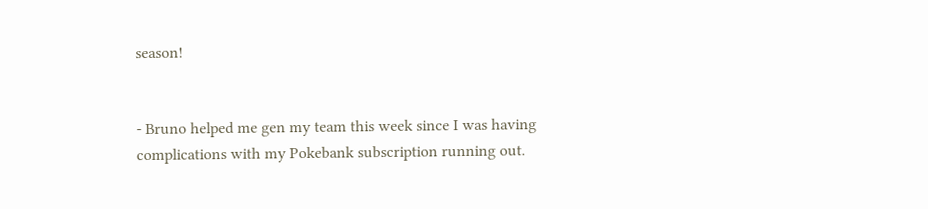season!


- Bruno helped me gen my team this week since I was having complications with my Pokebank subscription running out.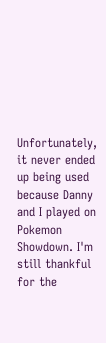Unfortunately, it never ended up being used because Danny and I played on Pokemon Showdown. I'm still thankful for the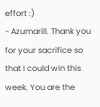effort :)
- Azumarill. Thank you for your sacrifice so that I could win this week. You are the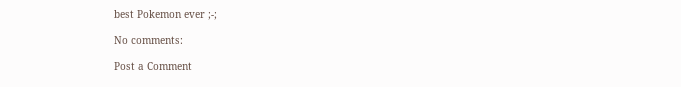best Pokemon ever ;-;

No comments:

Post a Comment